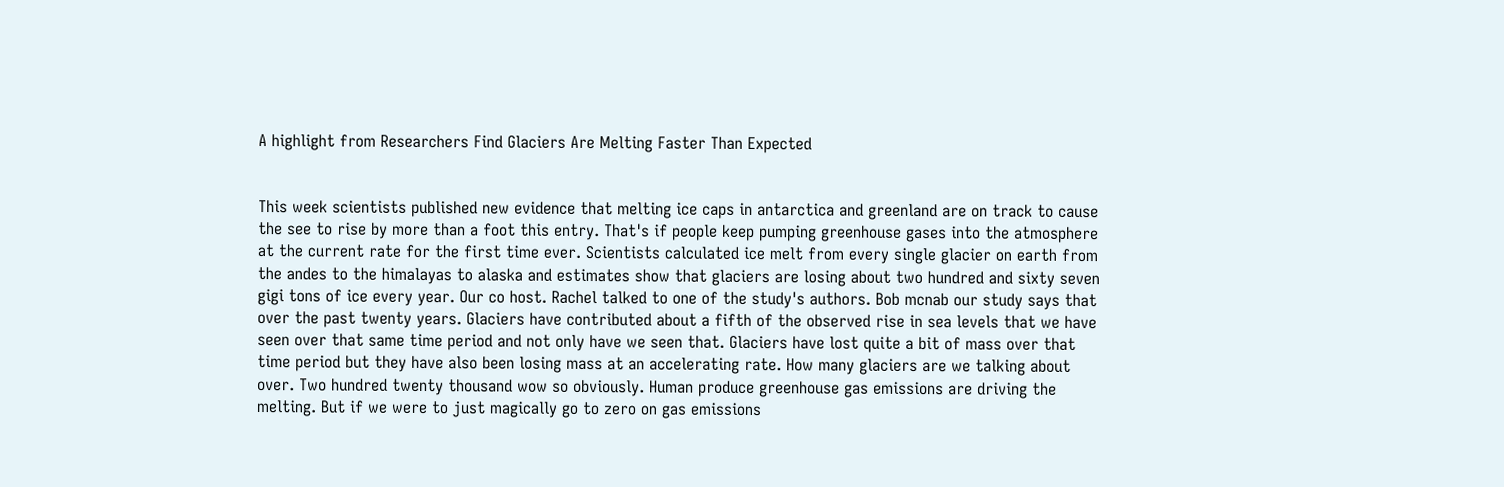A highlight from Researchers Find Glaciers Are Melting Faster Than Expected


This week scientists published new evidence that melting ice caps in antarctica and greenland are on track to cause the see to rise by more than a foot this entry. That's if people keep pumping greenhouse gases into the atmosphere at the current rate for the first time ever. Scientists calculated ice melt from every single glacier on earth from the andes to the himalayas to alaska and estimates show that glaciers are losing about two hundred and sixty seven gigi tons of ice every year. Our co host. Rachel talked to one of the study's authors. Bob mcnab our study says that over the past twenty years. Glaciers have contributed about a fifth of the observed rise in sea levels that we have seen over that same time period and not only have we seen that. Glaciers have lost quite a bit of mass over that time period but they have also been losing mass at an accelerating rate. How many glaciers are we talking about over. Two hundred twenty thousand wow so obviously. Human produce greenhouse gas emissions are driving the melting. But if we were to just magically go to zero on gas emissions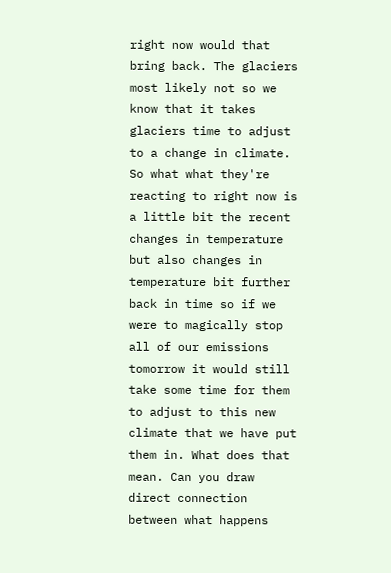right now would that bring back. The glaciers most likely not so we know that it takes glaciers time to adjust to a change in climate. So what what they're reacting to right now is a little bit the recent changes in temperature but also changes in temperature bit further back in time so if we were to magically stop all of our emissions tomorrow it would still take some time for them to adjust to this new climate that we have put them in. What does that mean. Can you draw direct connection between what happens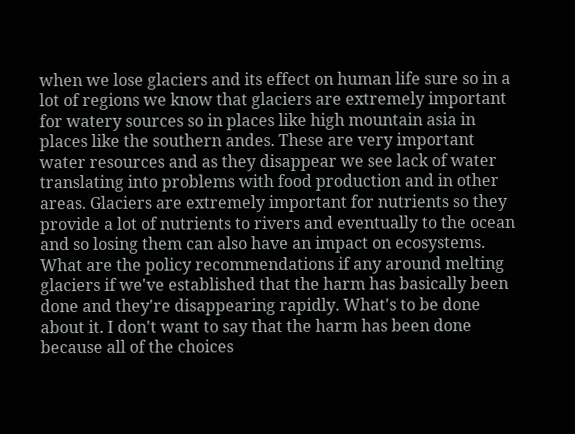when we lose glaciers and its effect on human life sure so in a lot of regions we know that glaciers are extremely important for watery sources so in places like high mountain asia in places like the southern andes. These are very important water resources and as they disappear we see lack of water translating into problems with food production and in other areas. Glaciers are extremely important for nutrients so they provide a lot of nutrients to rivers and eventually to the ocean and so losing them can also have an impact on ecosystems. What are the policy recommendations if any around melting glaciers if we've established that the harm has basically been done and they're disappearing rapidly. What's to be done about it. I don't want to say that the harm has been done because all of the choices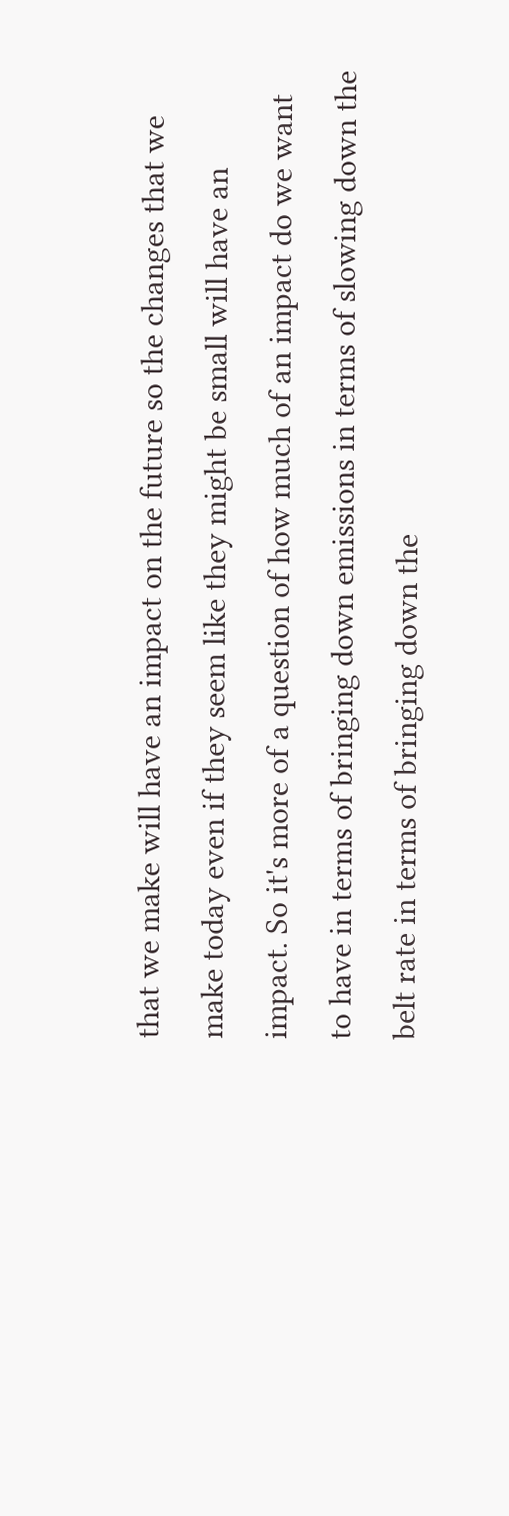that we make will have an impact on the future so the changes that we make today even if they seem like they might be small will have an impact. So it's more of a question of how much of an impact do we want to have in terms of bringing down emissions in terms of slowing down the belt rate in terms of bringing down the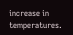increase in temperatures.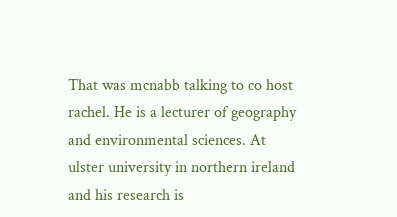That was mcnabb talking to co host rachel. He is a lecturer of geography and environmental sciences. At ulster university in northern ireland and his research is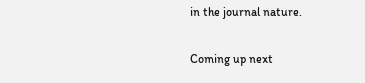in the journal nature.

Coming up next